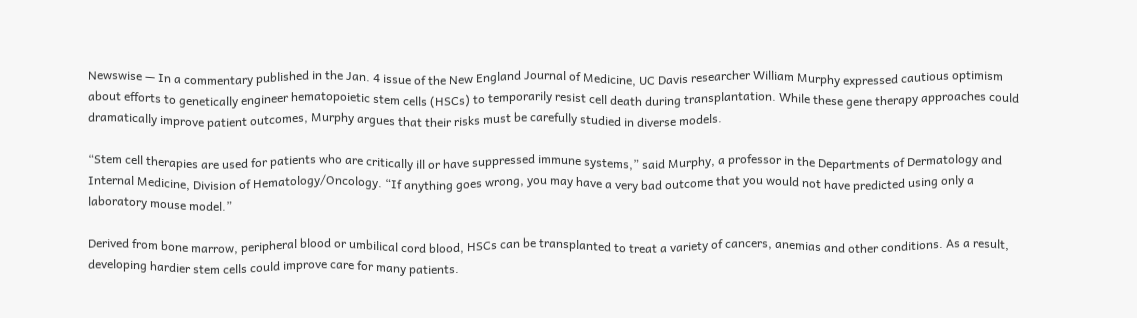Newswise — In a commentary published in the Jan. 4 issue of the New England Journal of Medicine, UC Davis researcher William Murphy expressed cautious optimism about efforts to genetically engineer hematopoietic stem cells (HSCs) to temporarily resist cell death during transplantation. While these gene therapy approaches could dramatically improve patient outcomes, Murphy argues that their risks must be carefully studied in diverse models.

“Stem cell therapies are used for patients who are critically ill or have suppressed immune systems,” said Murphy, a professor in the Departments of Dermatology and Internal Medicine, Division of Hematology/Oncology. “If anything goes wrong, you may have a very bad outcome that you would not have predicted using only a laboratory mouse model.”

Derived from bone marrow, peripheral blood or umbilical cord blood, HSCs can be transplanted to treat a variety of cancers, anemias and other conditions. As a result, developing hardier stem cells could improve care for many patients.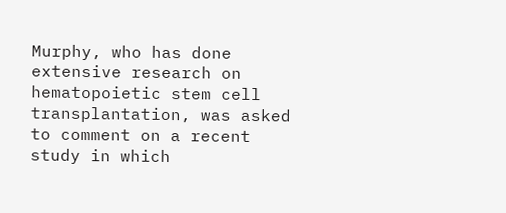Murphy, who has done extensive research on hematopoietic stem cell transplantation, was asked to comment on a recent study in which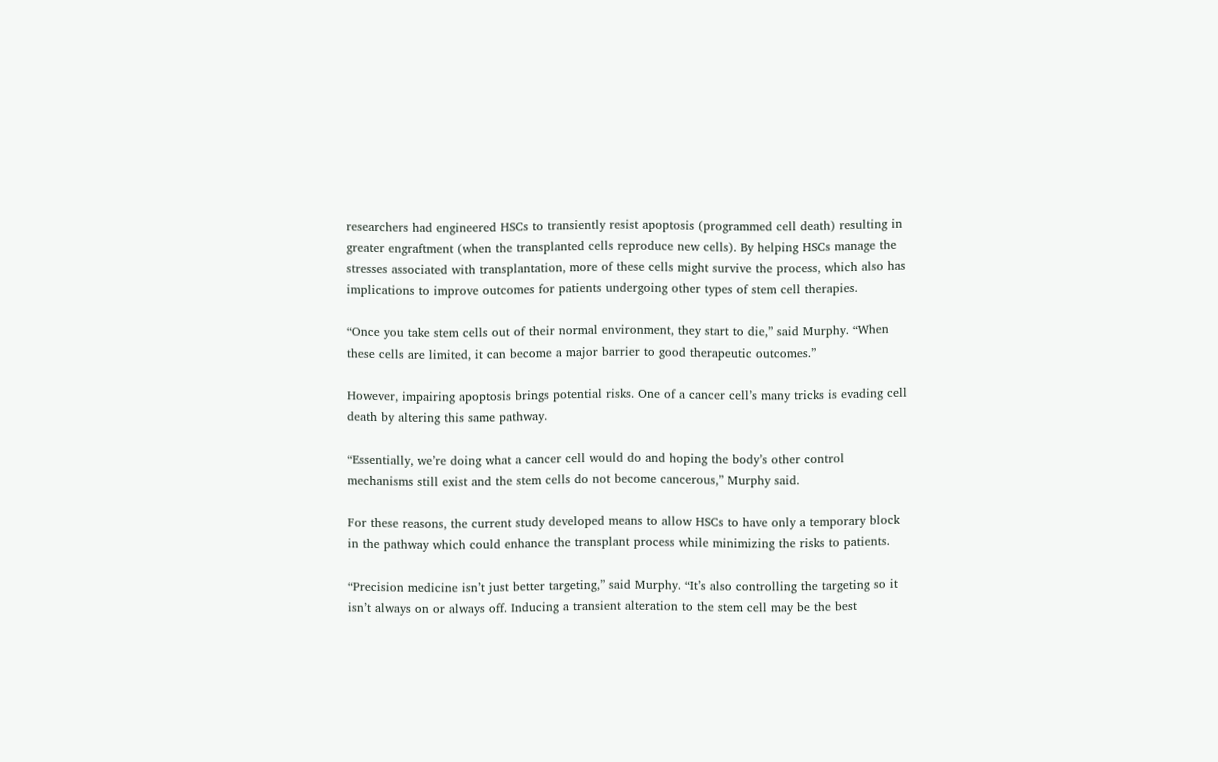researchers had engineered HSCs to transiently resist apoptosis (programmed cell death) resulting in greater engraftment (when the transplanted cells reproduce new cells). By helping HSCs manage the stresses associated with transplantation, more of these cells might survive the process, which also has implications to improve outcomes for patients undergoing other types of stem cell therapies.

“Once you take stem cells out of their normal environment, they start to die,” said Murphy. “When these cells are limited, it can become a major barrier to good therapeutic outcomes.”

However, impairing apoptosis brings potential risks. One of a cancer cell’s many tricks is evading cell death by altering this same pathway.

“Essentially, we’re doing what a cancer cell would do and hoping the body’s other control mechanisms still exist and the stem cells do not become cancerous,” Murphy said.

For these reasons, the current study developed means to allow HSCs to have only a temporary block in the pathway which could enhance the transplant process while minimizing the risks to patients.

“Precision medicine isn’t just better targeting,” said Murphy. “It’s also controlling the targeting so it isn’t always on or always off. Inducing a transient alteration to the stem cell may be the best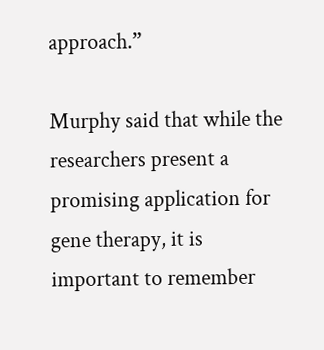approach.”

Murphy said that while the researchers present a promising application for gene therapy, it is important to remember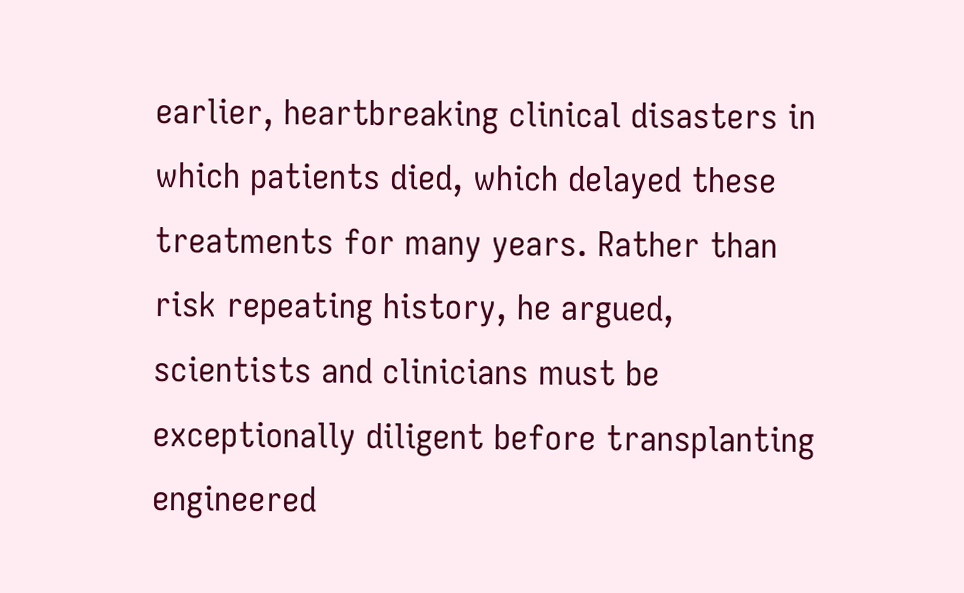earlier, heartbreaking clinical disasters in which patients died, which delayed these treatments for many years. Rather than risk repeating history, he argued, scientists and clinicians must be exceptionally diligent before transplanting engineered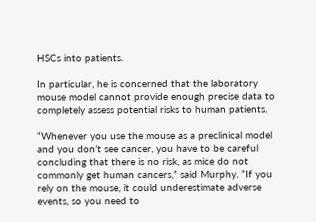HSCs into patients.

In particular, he is concerned that the laboratory mouse model cannot provide enough precise data to completely assess potential risks to human patients.

“Whenever you use the mouse as a preclinical model and you don’t see cancer, you have to be careful concluding that there is no risk, as mice do not commonly get human cancers,” said Murphy. “If you rely on the mouse, it could underestimate adverse events, so you need to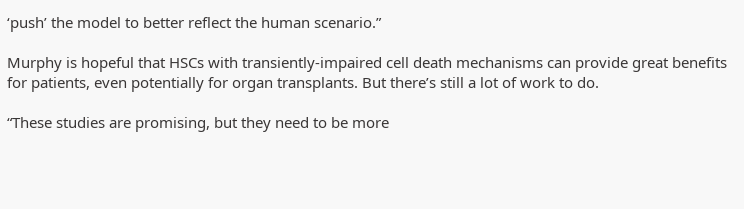‘push’ the model to better reflect the human scenario.”

Murphy is hopeful that HSCs with transiently-impaired cell death mechanisms can provide great benefits for patients, even potentially for organ transplants. But there’s still a lot of work to do.

“These studies are promising, but they need to be more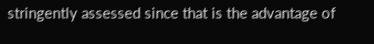stringently assessed since that is the advantage of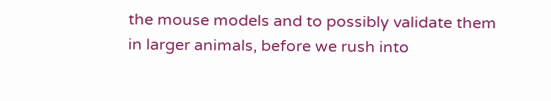the mouse models and to possibly validate them in larger animals, before we rush into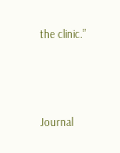the clinic.”




Journal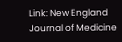Link: New England Journal of Medicine